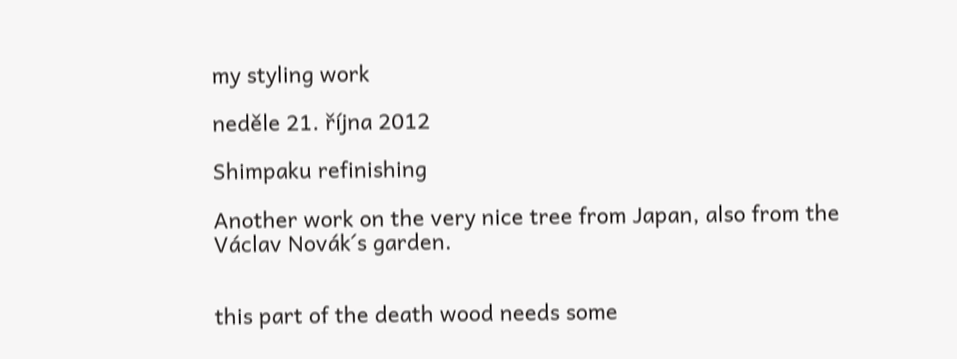my styling work

neděle 21. října 2012

Shimpaku refinishing

Another work on the very nice tree from Japan, also from the Václav Novák´s garden.


this part of the death wood needs some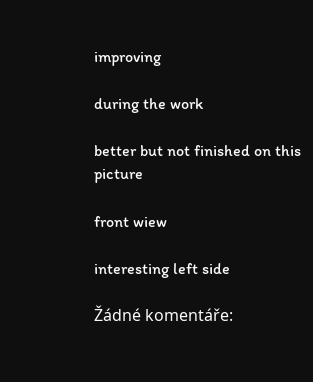improving

during the work

better but not finished on this picture

front wiew

interesting left side

Žádné komentáře: